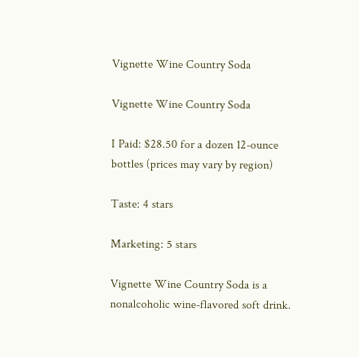Vignette Wine Country Soda

Vignette Wine Country Soda

I Paid: $28.50 for a dozen 12-ounce bottles (prices may vary by region)

Taste: 4 stars

Marketing: 5 stars

Vignette Wine Country Soda is a nonalcoholic wine-flavored soft drink.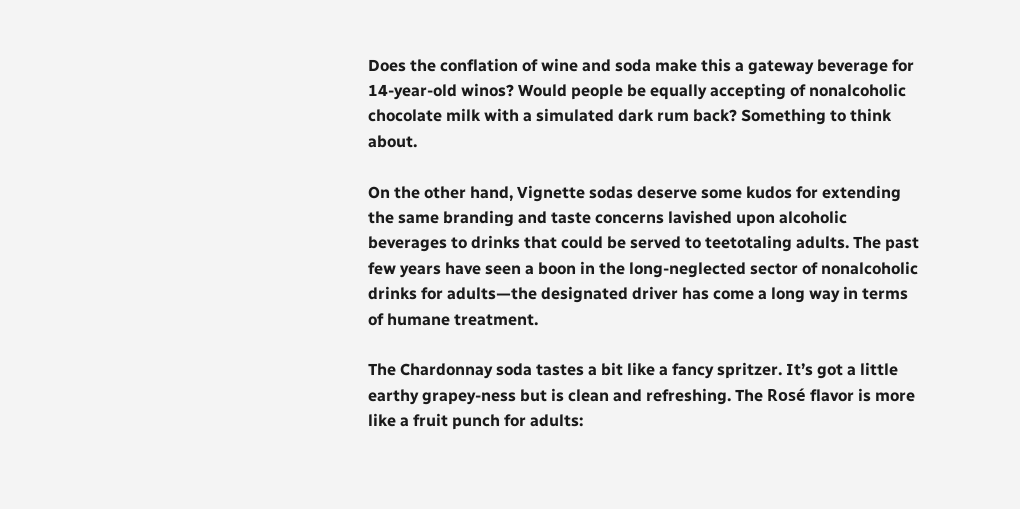Does the conflation of wine and soda make this a gateway beverage for 14-year-old winos? Would people be equally accepting of nonalcoholic chocolate milk with a simulated dark rum back? Something to think about.

On the other hand, Vignette sodas deserve some kudos for extending the same branding and taste concerns lavished upon alcoholic beverages to drinks that could be served to teetotaling adults. The past few years have seen a boon in the long-neglected sector of nonalcoholic drinks for adults—the designated driver has come a long way in terms of humane treatment.

The Chardonnay soda tastes a bit like a fancy spritzer. It’s got a little earthy grapey-ness but is clean and refreshing. The Rosé flavor is more like a fruit punch for adults: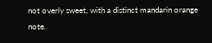not overly sweet, with a distinct mandarin orange note.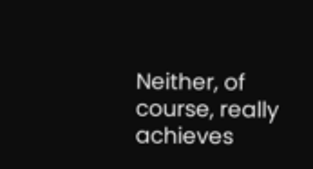Neither, of course, really achieves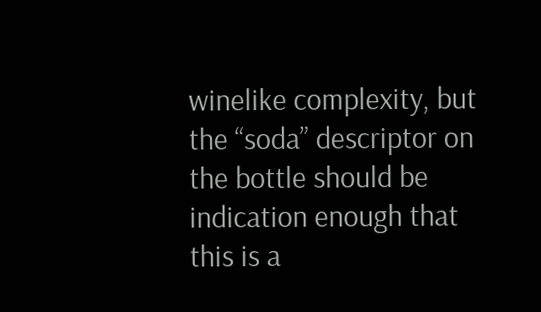winelike complexity, but the “soda” descriptor on the bottle should be indication enough that this is a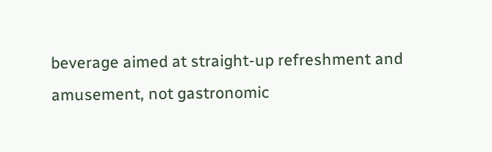beverage aimed at straight-up refreshment and amusement, not gastronomic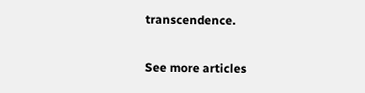transcendence.

See more articles